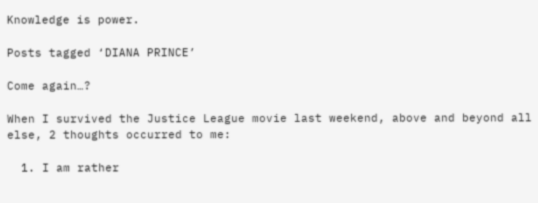Knowledge is power.

Posts tagged ‘DIANA PRINCE’

Come again…?

When I survived the Justice League movie last weekend, above and beyond all else, 2 thoughts occurred to me:

  1. I am rather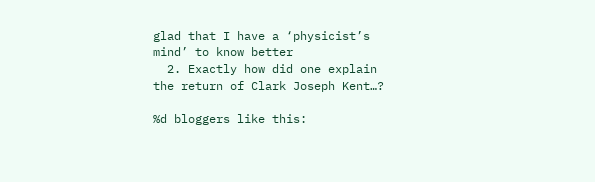glad that I have a ‘physicist’s mind’ to know better
  2. Exactly how did one explain the return of Clark Joseph Kent…?

%d bloggers like this: